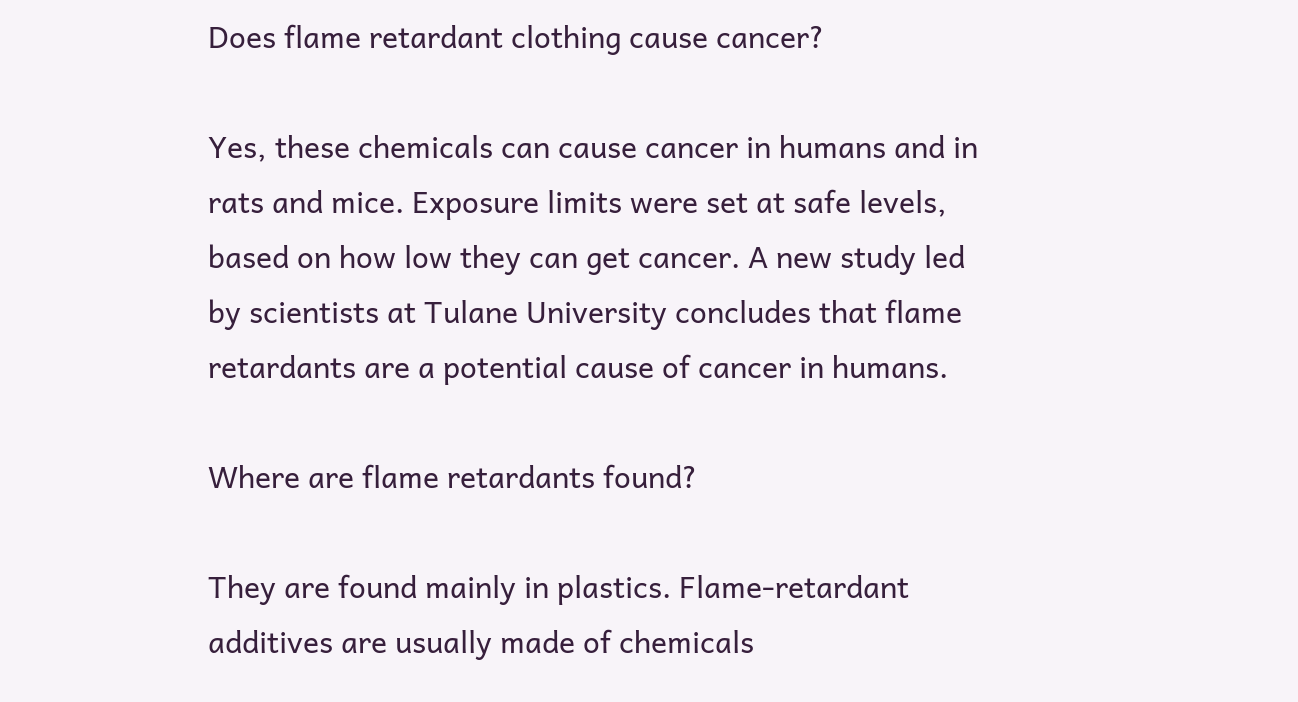Does flame retardant clothing cause cancer?

Yes, these chemicals can cause cancer in humans and in rats and mice. Exposure limits were set at safe levels, based on how low they can get cancer. A new study led by scientists at Tulane University concludes that flame retardants are a potential cause of cancer in humans.

Where are flame retardants found?

They are found mainly in plastics. Flame-retardant additives are usually made of chemicals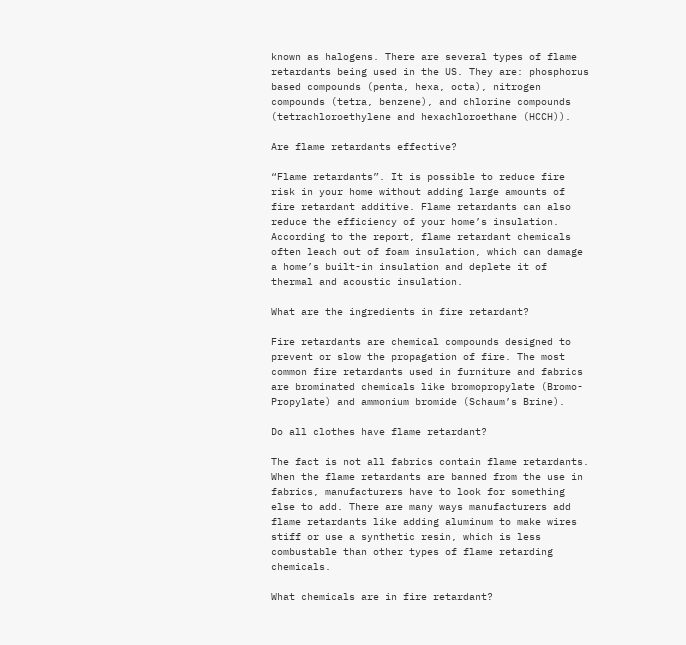known as halogens. There are several types of flame retardants being used in the US. They are: phosphorus based compounds (penta, hexa, octa), nitrogen compounds (tetra, benzene), and chlorine compounds (tetrachloroethylene and hexachloroethane (HCCH)).

Are flame retardants effective?

“Flame retardants”. It is possible to reduce fire risk in your home without adding large amounts of fire retardant additive. Flame retardants can also reduce the efficiency of your home’s insulation. According to the report, flame retardant chemicals often leach out of foam insulation, which can damage a home’s built-in insulation and deplete it of thermal and acoustic insulation.

What are the ingredients in fire retardant?

Fire retardants are chemical compounds designed to prevent or slow the propagation of fire. The most common fire retardants used in furniture and fabrics are brominated chemicals like bromopropylate (Bromo-Propylate) and ammonium bromide (Schaum’s Brine).

Do all clothes have flame retardant?

The fact is not all fabrics contain flame retardants. When the flame retardants are banned from the use in fabrics, manufacturers have to look for something else to add. There are many ways manufacturers add flame retardants like adding aluminum to make wires stiff or use a synthetic resin, which is less combustable than other types of flame retarding chemicals.

What chemicals are in fire retardant?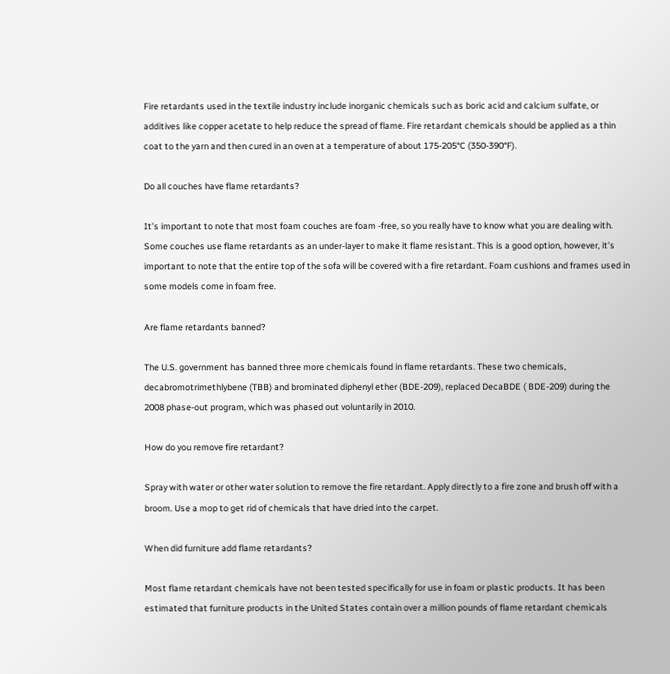Fire retardants used in the textile industry include inorganic chemicals such as boric acid and calcium sulfate, or additives like copper acetate to help reduce the spread of flame. Fire retardant chemicals should be applied as a thin coat to the yarn and then cured in an oven at a temperature of about 175-205°C (350-390°F).

Do all couches have flame retardants?

It’s important to note that most foam couches are foam -free, so you really have to know what you are dealing with. Some couches use flame retardants as an under-layer to make it flame resistant. This is a good option, however, it’s important to note that the entire top of the sofa will be covered with a fire retardant. Foam cushions and frames used in some models come in foam free.

Are flame retardants banned?

The U.S. government has banned three more chemicals found in flame retardants. These two chemicals, decabromotrimethlybene (TBB) and brominated diphenyl ether (BDE-209), replaced DecaBDE ( BDE-209) during the 2008 phase-out program, which was phased out voluntarily in 2010.

How do you remove fire retardant?

Spray with water or other water solution to remove the fire retardant. Apply directly to a fire zone and brush off with a broom. Use a mop to get rid of chemicals that have dried into the carpet.

When did furniture add flame retardants?

Most flame retardant chemicals have not been tested specifically for use in foam or plastic products. It has been estimated that furniture products in the United States contain over a million pounds of flame retardant chemicals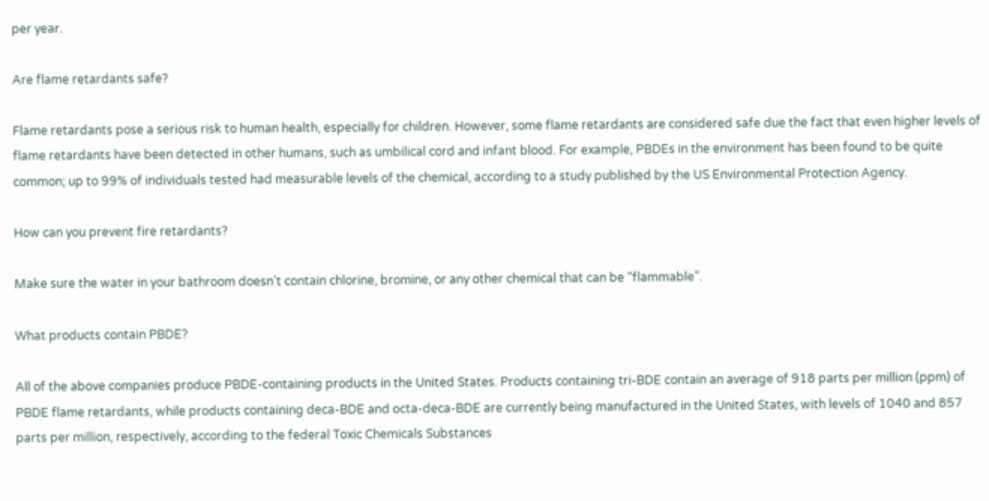per year.

Are flame retardants safe?

Flame retardants pose a serious risk to human health, especially for children. However, some flame retardants are considered safe due the fact that even higher levels of flame retardants have been detected in other humans, such as umbilical cord and infant blood. For example, PBDEs in the environment has been found to be quite common; up to 99% of individuals tested had measurable levels of the chemical, according to a study published by the US Environmental Protection Agency.

How can you prevent fire retardants?

Make sure the water in your bathroom doesn’t contain chlorine, bromine, or any other chemical that can be “flammable”.

What products contain PBDE?

All of the above companies produce PBDE-containing products in the United States. Products containing tri-BDE contain an average of 918 parts per million (ppm) of PBDE flame retardants, while products containing deca-BDE and octa-deca-BDE are currently being manufactured in the United States, with levels of 1040 and 857 parts per million, respectively, according to the federal Toxic Chemicals Substances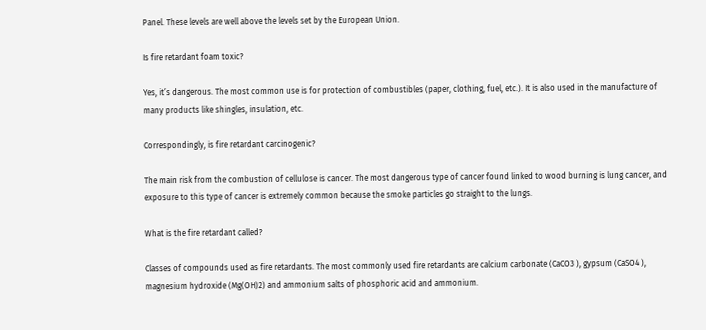Panel. These levels are well above the levels set by the European Union.

Is fire retardant foam toxic?

Yes, it’s dangerous. The most common use is for protection of combustibles (paper, clothing, fuel, etc.). It is also used in the manufacture of many products like shingles, insulation, etc.

Correspondingly, is fire retardant carcinogenic?

The main risk from the combustion of cellulose is cancer. The most dangerous type of cancer found linked to wood burning is lung cancer, and exposure to this type of cancer is extremely common because the smoke particles go straight to the lungs.

What is the fire retardant called?

Classes of compounds used as fire retardants. The most commonly used fire retardants are calcium carbonate (CaCO3 ), gypsum (CaSO4 ), magnesium hydroxide (Mg(OH)2) and ammonium salts of phosphoric acid and ammonium.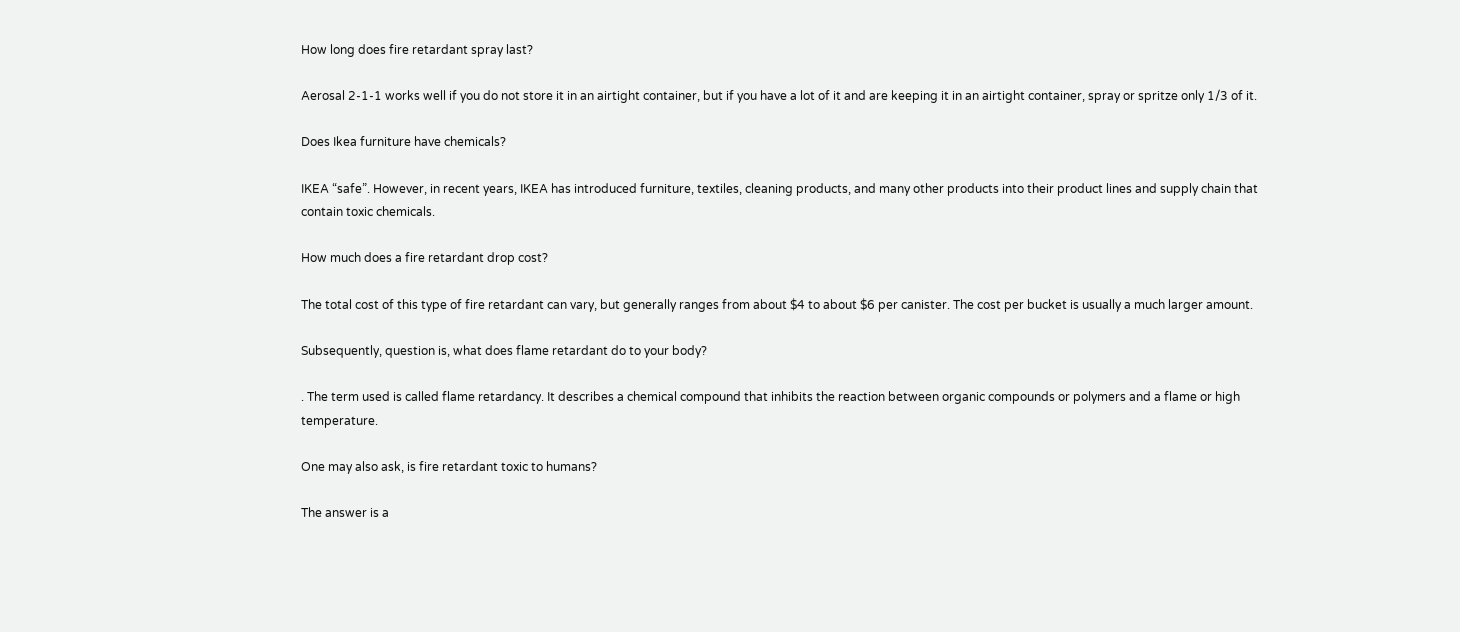How long does fire retardant spray last?

Aerosal 2-1-1 works well if you do not store it in an airtight container, but if you have a lot of it and are keeping it in an airtight container, spray or spritze only 1/3 of it.

Does Ikea furniture have chemicals?

IKEA “safe”. However, in recent years, IKEA has introduced furniture, textiles, cleaning products, and many other products into their product lines and supply chain that contain toxic chemicals.

How much does a fire retardant drop cost?

The total cost of this type of fire retardant can vary, but generally ranges from about $4 to about $6 per canister. The cost per bucket is usually a much larger amount.

Subsequently, question is, what does flame retardant do to your body?

. The term used is called flame retardancy. It describes a chemical compound that inhibits the reaction between organic compounds or polymers and a flame or high temperature.

One may also ask, is fire retardant toxic to humans?

The answer is a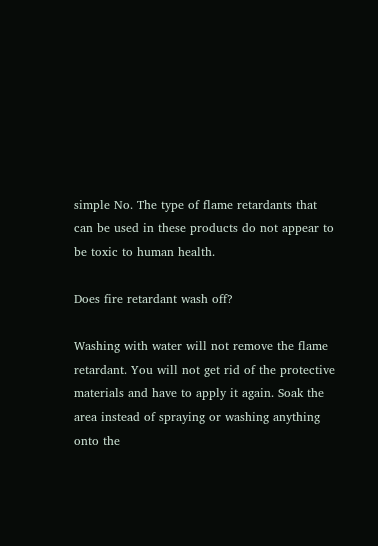simple No. The type of flame retardants that can be used in these products do not appear to be toxic to human health.

Does fire retardant wash off?

Washing with water will not remove the flame retardant. You will not get rid of the protective materials and have to apply it again. Soak the area instead of spraying or washing anything onto the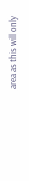area as this will only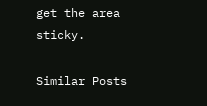get the area sticky.

Similar Posts